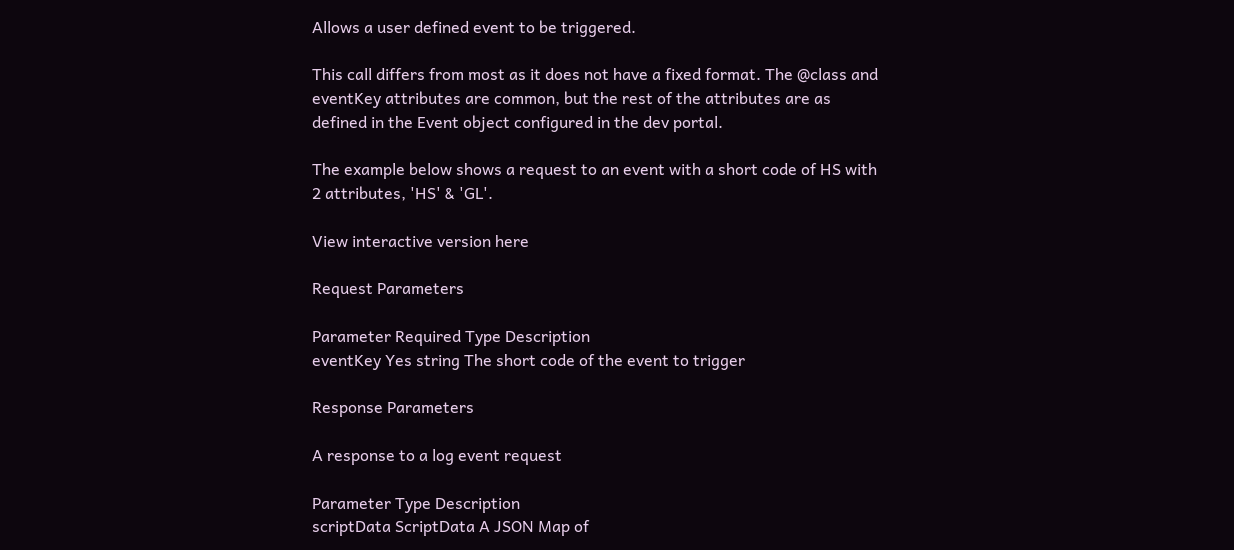Allows a user defined event to be triggered.

This call differs from most as it does not have a fixed format. The @class and eventKey attributes are common, but the rest of the attributes are as defined in the Event object configured in the dev portal.

The example below shows a request to an event with a short code of HS with 2 attributes, 'HS' & 'GL'.

View interactive version here

Request Parameters

Parameter Required Type Description
eventKey Yes string The short code of the event to trigger

Response Parameters

A response to a log event request

Parameter Type Description
scriptData ScriptData A JSON Map of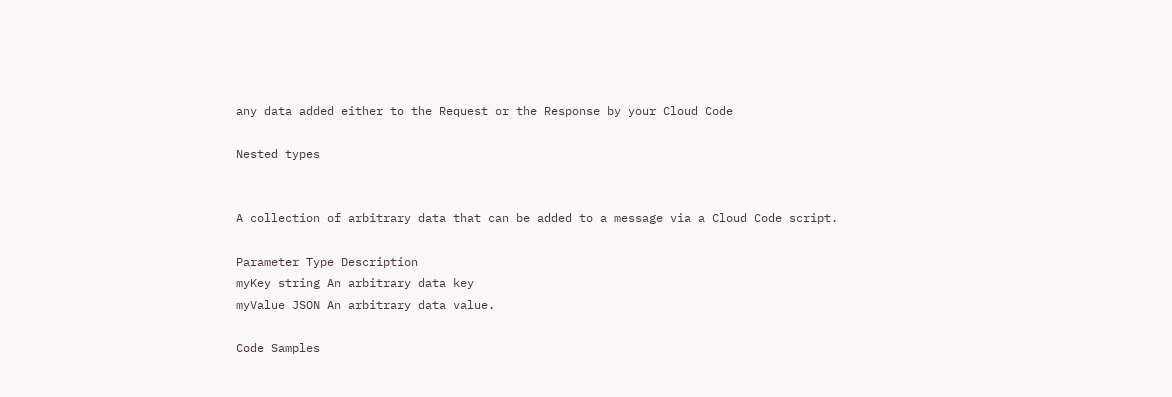any data added either to the Request or the Response by your Cloud Code

Nested types


A collection of arbitrary data that can be added to a message via a Cloud Code script.

Parameter Type Description
myKey string An arbitrary data key
myValue JSON An arbitrary data value.

Code Samples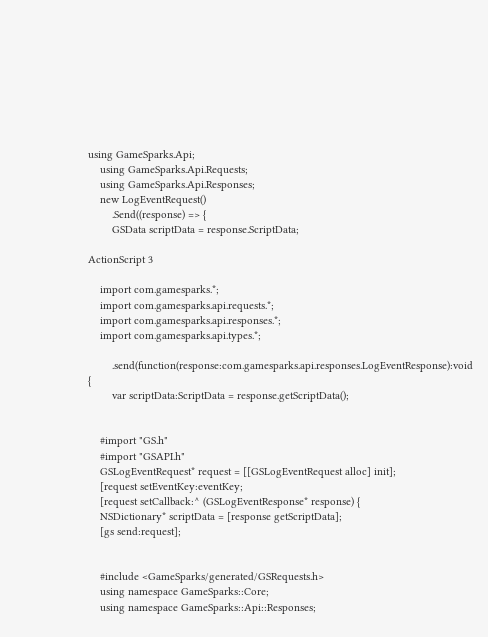using GameSparks.Api;
    using GameSparks.Api.Requests;
    using GameSparks.Api.Responses;
    new LogEventRequest()
        .Send((response) => {
        GSData scriptData = response.ScriptData;

ActionScript 3

    import com.gamesparks.*;
    import com.gamesparks.api.requests.*;
    import com.gamesparks.api.responses.*;
    import com.gamesparks.api.types.*;

        .send(function(response:com.gamesparks.api.responses.LogEventResponse):void {
        var scriptData:ScriptData = response.getScriptData();


    #import "GS.h"
    #import "GSAPI.h"
    GSLogEventRequest* request = [[GSLogEventRequest alloc] init];
    [request setEventKey:eventKey;
    [request setCallback:^ (GSLogEventResponse* response) {
    NSDictionary* scriptData = [response getScriptData];
    [gs send:request];


    #include <GameSparks/generated/GSRequests.h>
    using namespace GameSparks::Core;
    using namespace GameSparks::Api::Responses;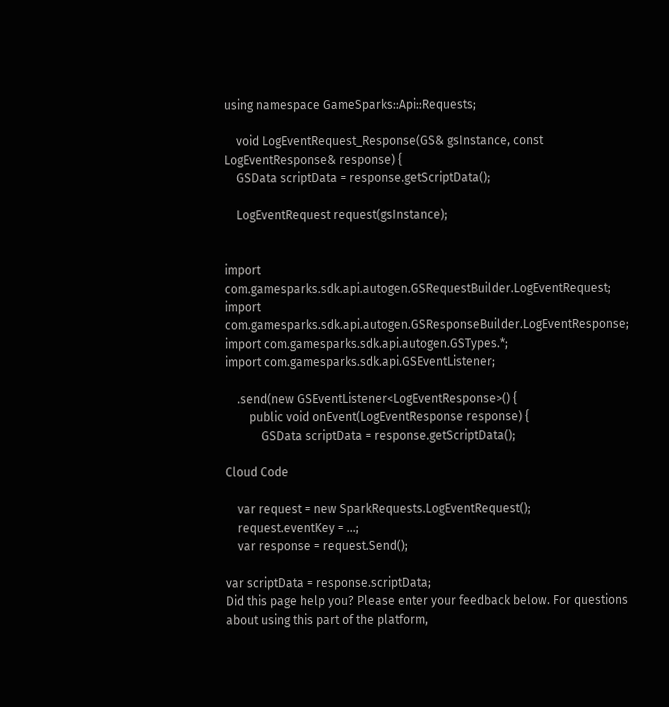using namespace GameSparks::Api::Requests;

    void LogEventRequest_Response(GS& gsInstance, const LogEventResponse& response) {
    GSData scriptData = response.getScriptData();

    LogEventRequest request(gsInstance);


import com.gamesparks.sdk.api.autogen.GSRequestBuilder.LogEventRequest;
import com.gamesparks.sdk.api.autogen.GSResponseBuilder.LogEventResponse;
import com.gamesparks.sdk.api.autogen.GSTypes.*;
import com.gamesparks.sdk.api.GSEventListener;

    .send(new GSEventListener<LogEventResponse>() {
        public void onEvent(LogEventResponse response) {
            GSData scriptData = response.getScriptData();

Cloud Code

    var request = new SparkRequests.LogEventRequest();
    request.eventKey = ...;
    var response = request.Send();

var scriptData = response.scriptData;
Did this page help you? Please enter your feedback below. For questions about using this part of the platform,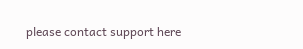please contact support here